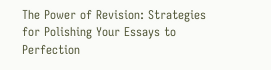The Power of Revision: Strategies for Polishing Your Essays to Perfection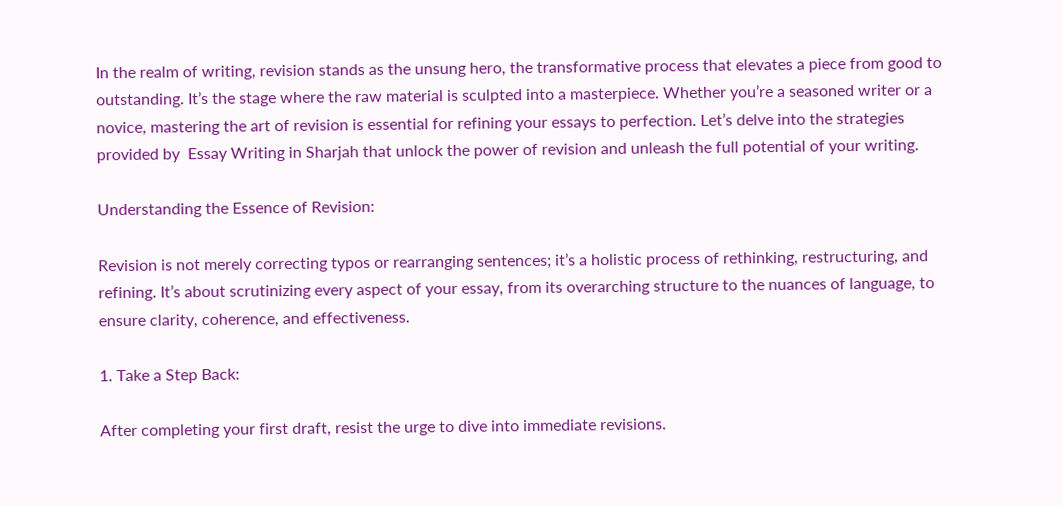In the realm of writing, revision stands as the unsung hero, the transformative process that elevates a piece from good to outstanding. It’s the stage where the raw material is sculpted into a masterpiece. Whether you’re a seasoned writer or a novice, mastering the art of revision is essential for refining your essays to perfection. Let’s delve into the strategies provided by  Essay Writing in Sharjah that unlock the power of revision and unleash the full potential of your writing.

Understanding the Essence of Revision:

Revision is not merely correcting typos or rearranging sentences; it’s a holistic process of rethinking, restructuring, and refining. It’s about scrutinizing every aspect of your essay, from its overarching structure to the nuances of language, to ensure clarity, coherence, and effectiveness.

1. Take a Step Back:

After completing your first draft, resist the urge to dive into immediate revisions.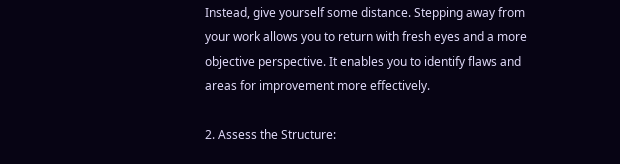Instead, give yourself some distance. Stepping away from your work allows you to return with fresh eyes and a more objective perspective. It enables you to identify flaws and areas for improvement more effectively.

2. Assess the Structure: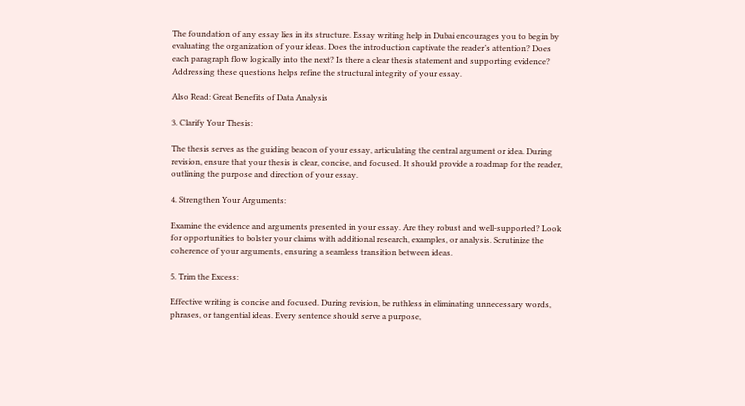The foundation of any essay lies in its structure. Essay writing help in Dubai encourages you to begin by evaluating the organization of your ideas. Does the introduction captivate the reader’s attention? Does each paragraph flow logically into the next? Is there a clear thesis statement and supporting evidence? Addressing these questions helps refine the structural integrity of your essay.

Also Read: Great Benefits of Data Analysis

3. Clarify Your Thesis:

The thesis serves as the guiding beacon of your essay, articulating the central argument or idea. During revision, ensure that your thesis is clear, concise, and focused. It should provide a roadmap for the reader, outlining the purpose and direction of your essay.

4. Strengthen Your Arguments:

Examine the evidence and arguments presented in your essay. Are they robust and well-supported? Look for opportunities to bolster your claims with additional research, examples, or analysis. Scrutinize the coherence of your arguments, ensuring a seamless transition between ideas.

5. Trim the Excess:

Effective writing is concise and focused. During revision, be ruthless in eliminating unnecessary words, phrases, or tangential ideas. Every sentence should serve a purpose,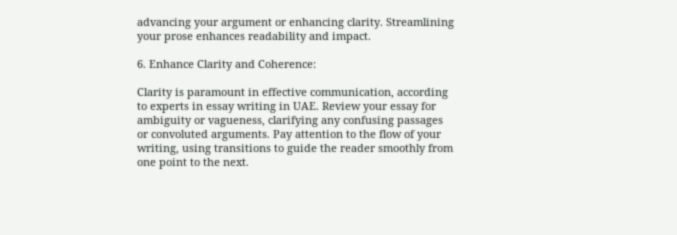advancing your argument or enhancing clarity. Streamlining your prose enhances readability and impact.

6. Enhance Clarity and Coherence:

Clarity is paramount in effective communication, according to experts in essay writing in UAE. Review your essay for ambiguity or vagueness, clarifying any confusing passages or convoluted arguments. Pay attention to the flow of your writing, using transitions to guide the reader smoothly from one point to the next.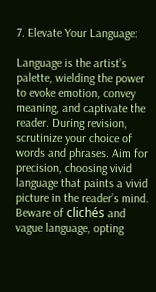7. Elevate Your Language:

Language is the artist’s palette, wielding the power to evoke emotion, convey meaning, and captivate the reader. During revision, scrutinize your choice of words and phrases. Aim for precision, choosing vivid language that paints a vivid picture in the reader’s mind. Beware of clichés and vague language, opting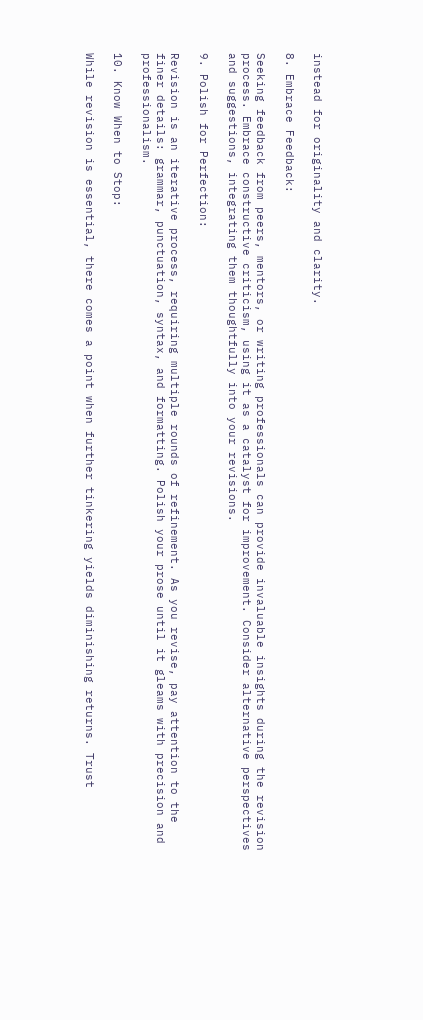instead for originality and clarity.

8. Embrace Feedback:

Seeking feedback from peers, mentors, or writing professionals can provide invaluable insights during the revision process. Embrace constructive criticism, using it as a catalyst for improvement. Consider alternative perspectives and suggestions, integrating them thoughtfully into your revisions.

9. Polish for Perfection:

Revision is an iterative process, requiring multiple rounds of refinement. As you revise, pay attention to the finer details: grammar, punctuation, syntax, and formatting. Polish your prose until it gleams with precision and professionalism.

10. Know When to Stop:

While revision is essential, there comes a point when further tinkering yields diminishing returns. Trust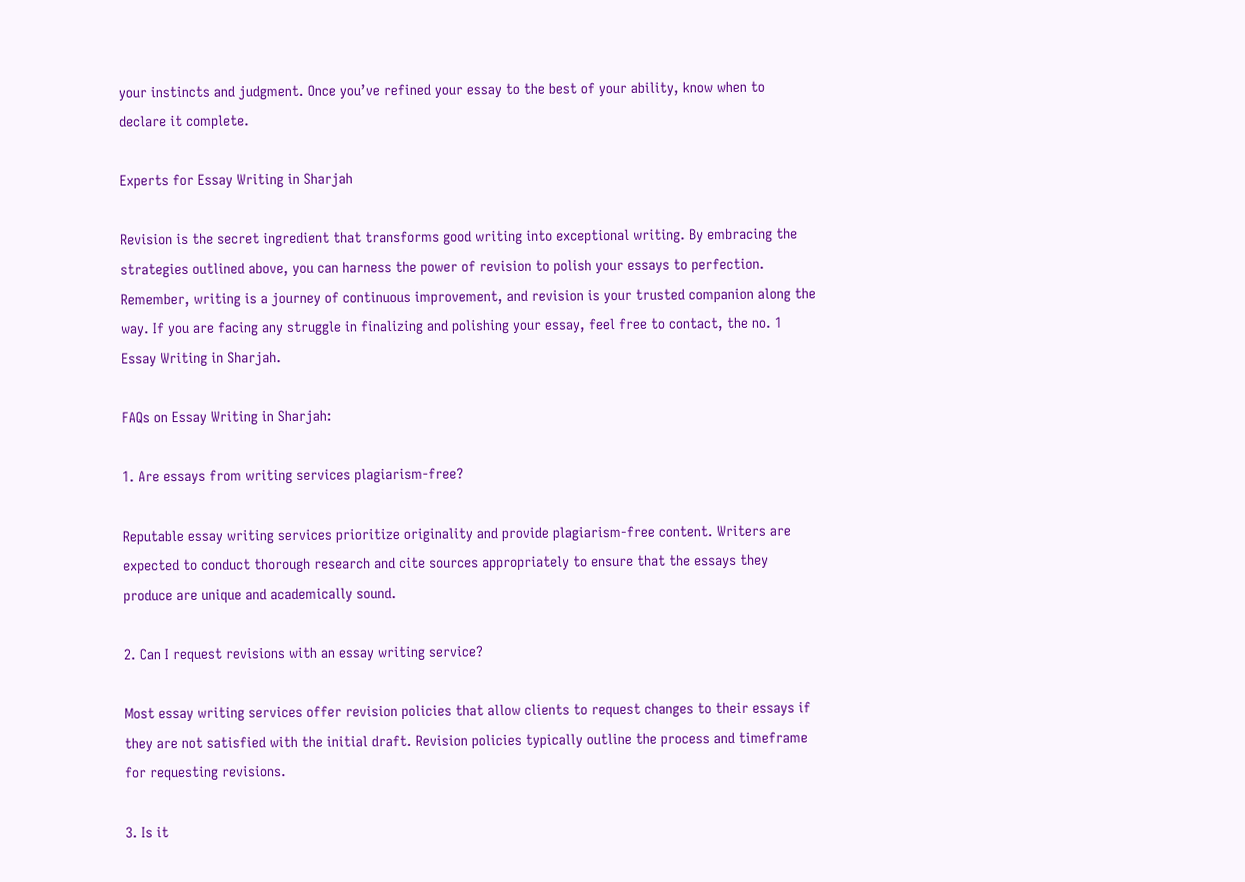your instincts and judgment. Once you’ve refined your essay to the best of your ability, know when to declare it complete.

Experts for Essay Writing in Sharjah

Revision is the secret ingredient that transforms good writing into exceptional writing. By embracing the strategies outlined above, you can harness the power of revision to polish your essays to perfection. Remember, writing is a journey of continuous improvement, and revision is your trusted companion along the way. If you are facing any struggle in finalizing and polishing your essay, feel free to contact, the no. 1 Essay Writing in Sharjah.

FAQs on Essay Writing in Sharjah:

1. Are essays from writing services plagiarism-free?

Reputable essay writing services prioritize originality and provide plagiarism-free content. Writers are expected to conduct thorough research and cite sources appropriately to ensure that the essays they produce are unique and academically sound.

2. Can I request revisions with an essay writing service?

Most essay writing services offer revision policies that allow clients to request changes to their essays if they are not satisfied with the initial draft. Revision policies typically outline the process and timeframe for requesting revisions.

3. Is it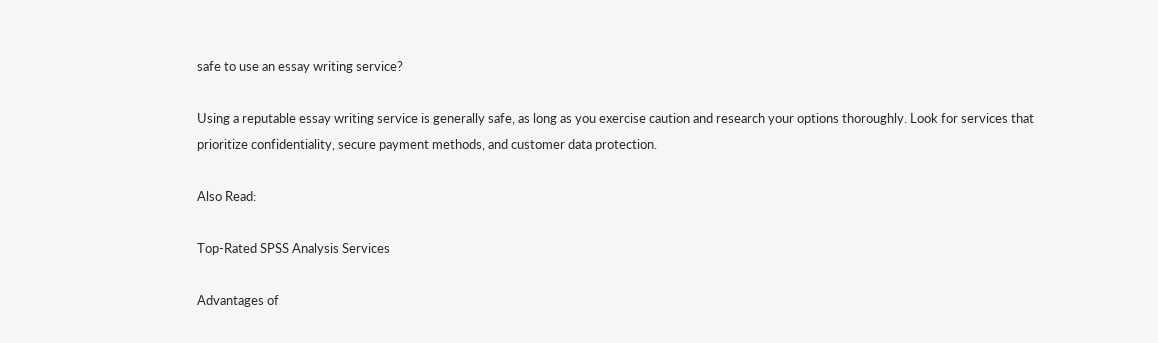safe to use an essay writing service?

Using a reputable essay writing service is generally safe, as long as you exercise caution and research your options thoroughly. Look for services that prioritize confidentiality, secure payment methods, and customer data protection.

Also Read:

Top-Rated SPSS Analysis Services

Advantages of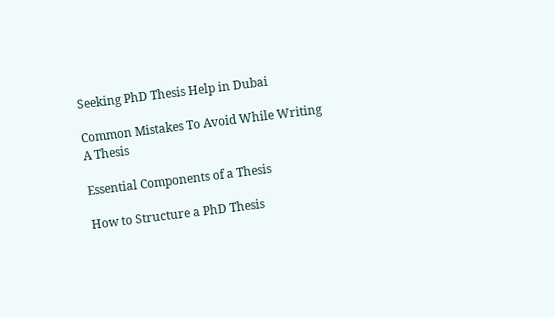Seeking PhD Thesis Help in Dubai

Common Mistakes To Avoid While Writing A Thesis

Essential Components of a Thesis

How to Structure a PhD Thesis